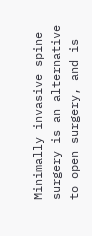Minimally invasive spine surgery is an alternative to open surgery, and is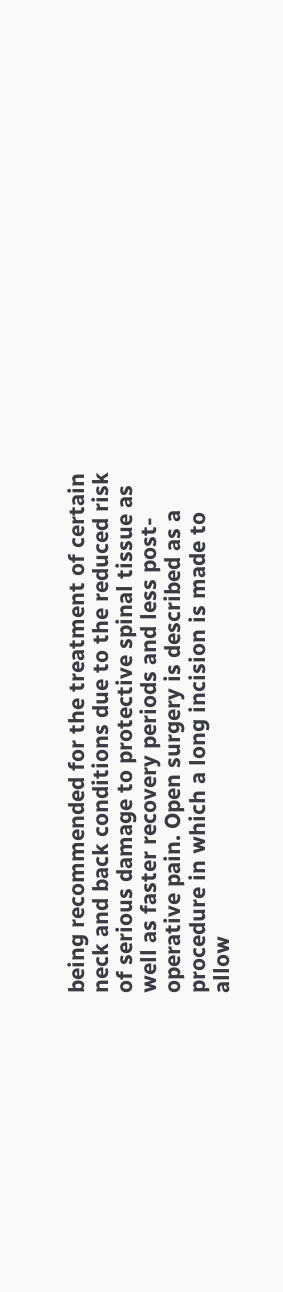being recommended for the treatment of certain neck and back conditions due to the reduced risk of serious damage to protective spinal tissue as well as faster recovery periods and less post-operative pain. Open surgery is described as a procedure in which a long incision is made to allow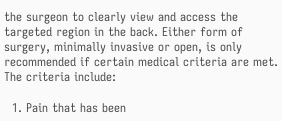the surgeon to clearly view and access the targeted region in the back. Either form of surgery, minimally invasive or open, is only recommended if certain medical criteria are met. The criteria include:

  1. Pain that has been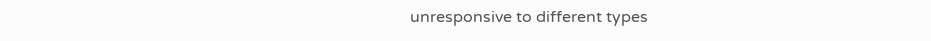unresponsive to different types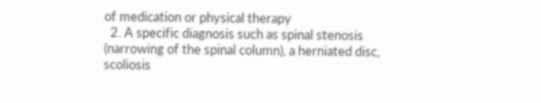of medication or physical therapy
  2. A specific diagnosis such as spinal stenosis (narrowing of the spinal column), a herniated disc, scoliosis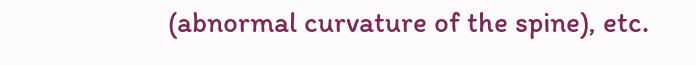(abnormal curvature of the spine), etc.